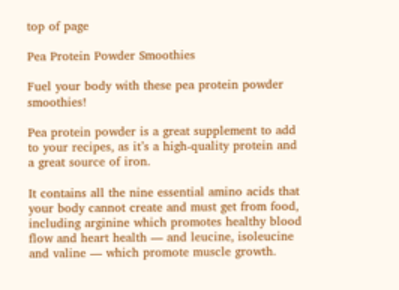top of page

Pea Protein Powder Smoothies

Fuel your body with these pea protein powder smoothies!

Pea protein powder is a great supplement to add to your recipes, as it’s a high-quality protein and a great source of iron.

It contains all the nine essential amino acids that your body cannot create and must get from food, including arginine which promotes healthy blood flow and heart health — and leucine, isoleucine and valine — which promote muscle growth.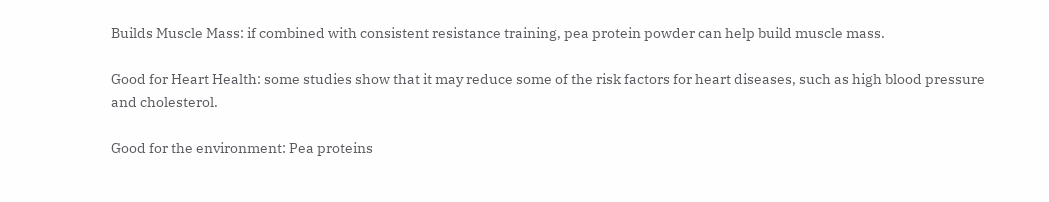Builds Muscle Mass: if combined with consistent resistance training, pea protein powder can help build muscle mass.

Good for Heart Health: some studies show that it may reduce some of the risk factors for heart diseases, such as high blood pressure and cholesterol.

Good for the environment: Pea proteins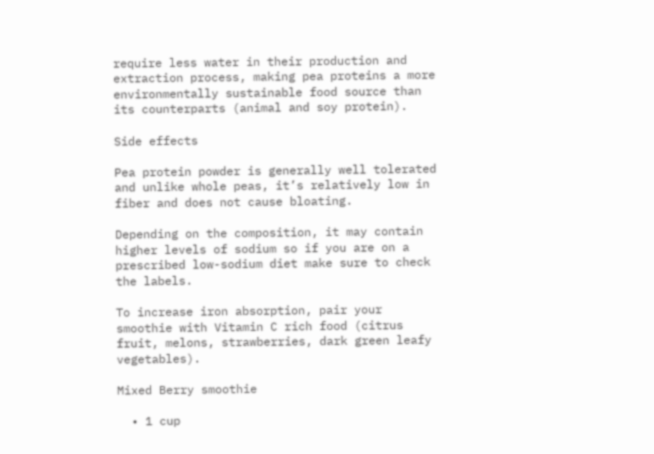require less water in their production and extraction process, making pea proteins a more environmentally sustainable food source than its counterparts (animal and soy protein).

Side effects

Pea protein powder is generally well tolerated and unlike whole peas, it’s relatively low in fiber and does not cause bloating.

Depending on the composition, it may contain higher levels of sodium so if you are on a prescribed low-sodium diet make sure to check the labels.

To increase iron absorption, pair your smoothie with Vitamin C rich food (citrus fruit, melons, strawberries, dark green leafy vegetables).

Mixed Berry smoothie

  • 1 cup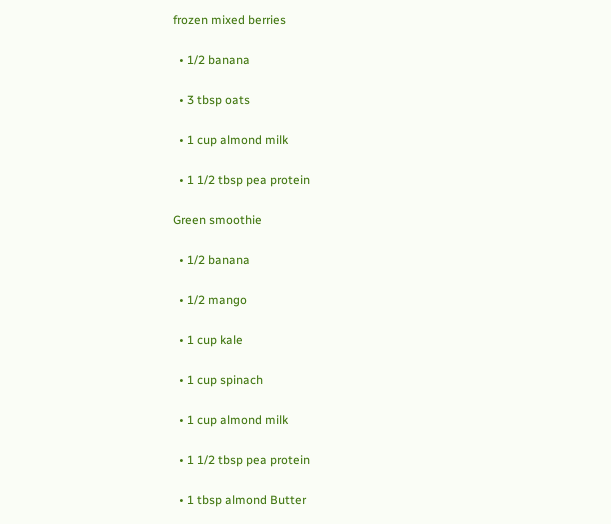frozen mixed berries

  • 1/2 banana

  • 3 tbsp oats

  • 1 cup almond milk

  • 1 1/2 tbsp pea protein

Green smoothie

  • 1/2 banana

  • 1/2 mango

  • 1 cup kale

  • 1 cup spinach

  • 1 cup almond milk

  • 1 1/2 tbsp pea protein

  • 1 tbsp almond Butter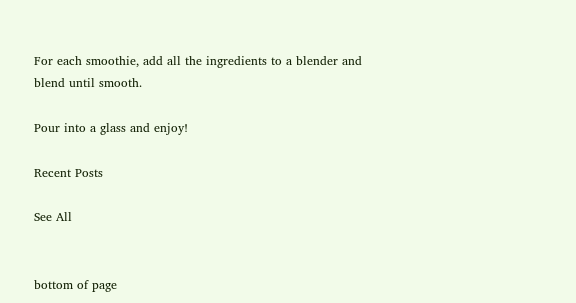For each smoothie, add all the ingredients to a blender and blend until smooth.

Pour into a glass and enjoy!

Recent Posts

See All


bottom of page